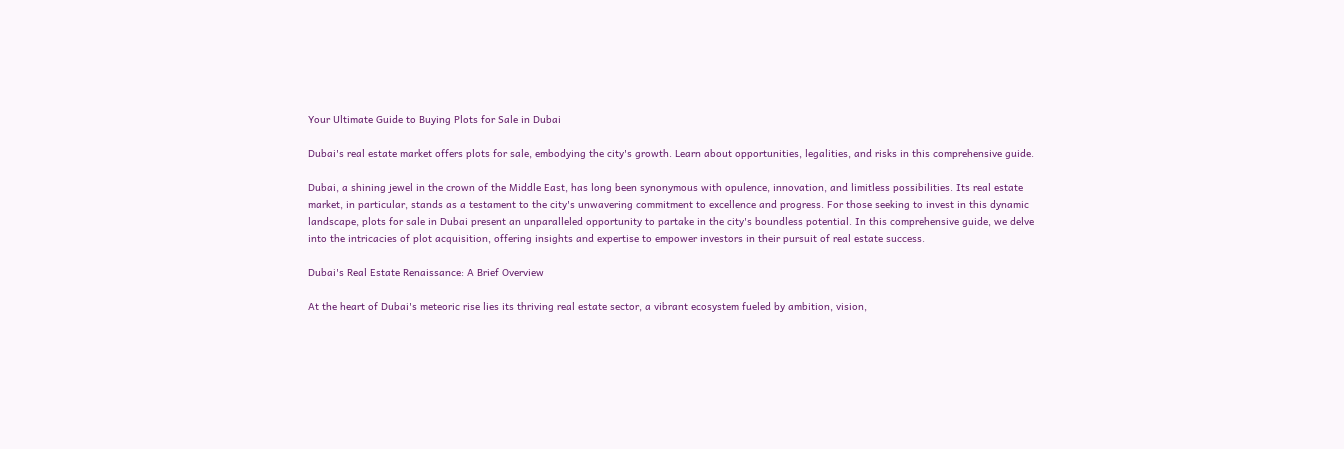Your Ultimate Guide to Buying Plots for Sale in Dubai

Dubai's real estate market offers plots for sale, embodying the city's growth. Learn about opportunities, legalities, and risks in this comprehensive guide.

Dubai, a shining jewel in the crown of the Middle East, has long been synonymous with opulence, innovation, and limitless possibilities. Its real estate market, in particular, stands as a testament to the city's unwavering commitment to excellence and progress. For those seeking to invest in this dynamic landscape, plots for sale in Dubai present an unparalleled opportunity to partake in the city's boundless potential. In this comprehensive guide, we delve into the intricacies of plot acquisition, offering insights and expertise to empower investors in their pursuit of real estate success.

Dubai's Real Estate Renaissance: A Brief Overview

At the heart of Dubai's meteoric rise lies its thriving real estate sector, a vibrant ecosystem fueled by ambition, vision,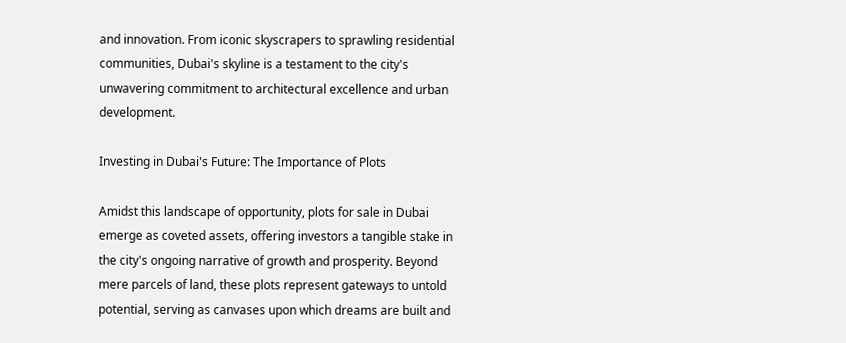and innovation. From iconic skyscrapers to sprawling residential communities, Dubai's skyline is a testament to the city's unwavering commitment to architectural excellence and urban development.

Investing in Dubai's Future: The Importance of Plots

Amidst this landscape of opportunity, plots for sale in Dubai emerge as coveted assets, offering investors a tangible stake in the city's ongoing narrative of growth and prosperity. Beyond mere parcels of land, these plots represent gateways to untold potential, serving as canvases upon which dreams are built and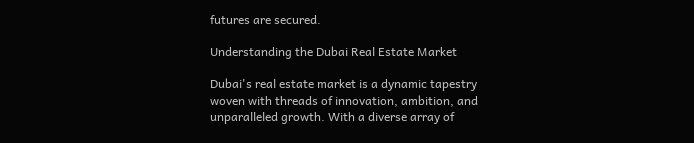futures are secured.

Understanding the Dubai Real Estate Market

Dubai's real estate market is a dynamic tapestry woven with threads of innovation, ambition, and unparalleled growth. With a diverse array of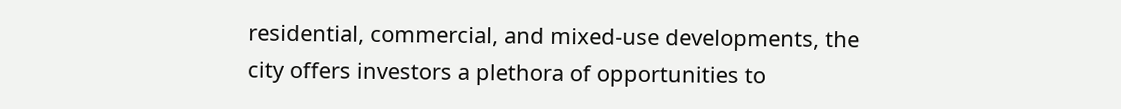residential, commercial, and mixed-use developments, the city offers investors a plethora of opportunities to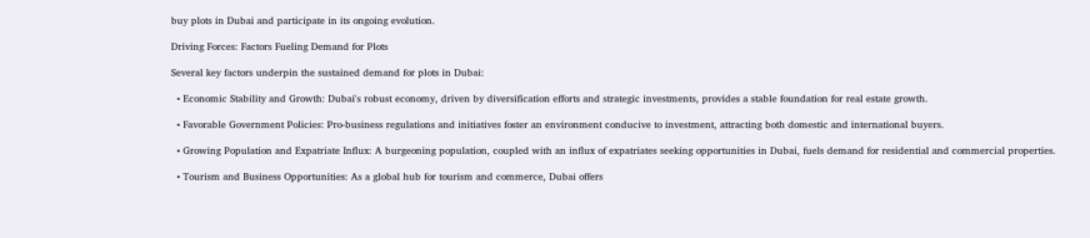buy plots in Dubai and participate in its ongoing evolution.

Driving Forces: Factors Fueling Demand for Plots

Several key factors underpin the sustained demand for plots in Dubai:

  • Economic Stability and Growth: Dubai's robust economy, driven by diversification efforts and strategic investments, provides a stable foundation for real estate growth.

  • Favorable Government Policies: Pro-business regulations and initiatives foster an environment conducive to investment, attracting both domestic and international buyers.

  • Growing Population and Expatriate Influx: A burgeoning population, coupled with an influx of expatriates seeking opportunities in Dubai, fuels demand for residential and commercial properties.

  • Tourism and Business Opportunities: As a global hub for tourism and commerce, Dubai offers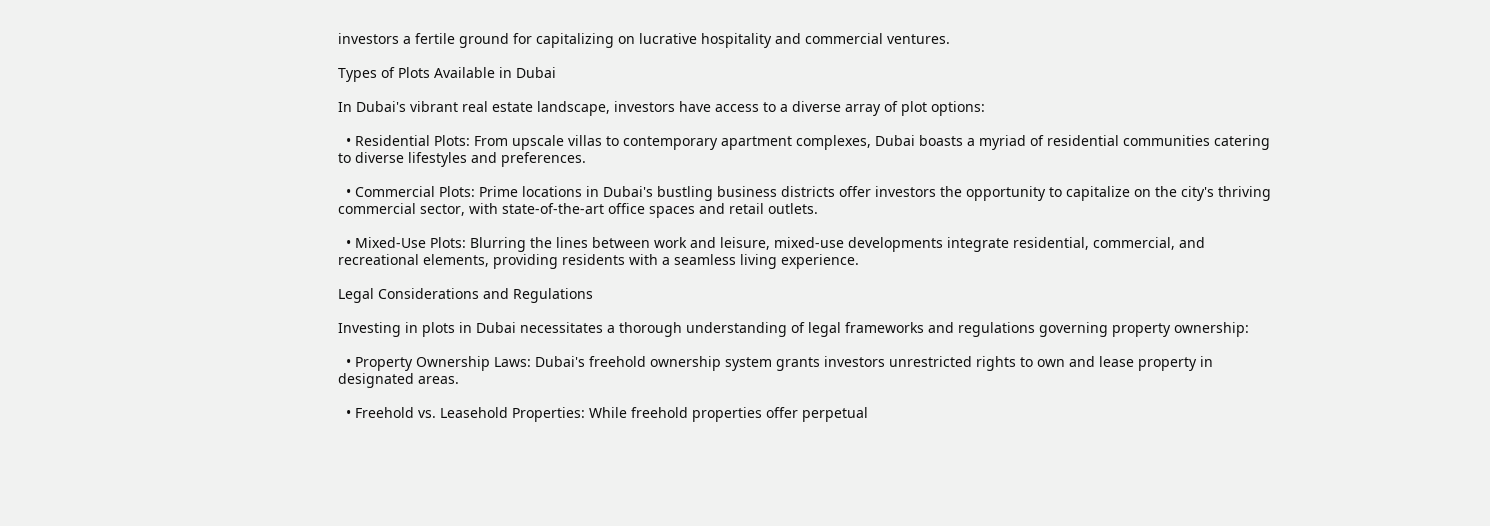investors a fertile ground for capitalizing on lucrative hospitality and commercial ventures.

Types of Plots Available in Dubai

In Dubai's vibrant real estate landscape, investors have access to a diverse array of plot options:

  • Residential Plots: From upscale villas to contemporary apartment complexes, Dubai boasts a myriad of residential communities catering to diverse lifestyles and preferences.

  • Commercial Plots: Prime locations in Dubai's bustling business districts offer investors the opportunity to capitalize on the city's thriving commercial sector, with state-of-the-art office spaces and retail outlets.

  • Mixed-Use Plots: Blurring the lines between work and leisure, mixed-use developments integrate residential, commercial, and recreational elements, providing residents with a seamless living experience.

Legal Considerations and Regulations

Investing in plots in Dubai necessitates a thorough understanding of legal frameworks and regulations governing property ownership:

  • Property Ownership Laws: Dubai's freehold ownership system grants investors unrestricted rights to own and lease property in designated areas.

  • Freehold vs. Leasehold Properties: While freehold properties offer perpetual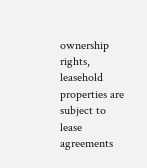ownership rights, leasehold properties are subject to lease agreements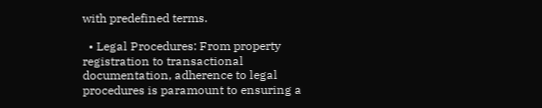with predefined terms.

  • Legal Procedures: From property registration to transactional documentation, adherence to legal procedures is paramount to ensuring a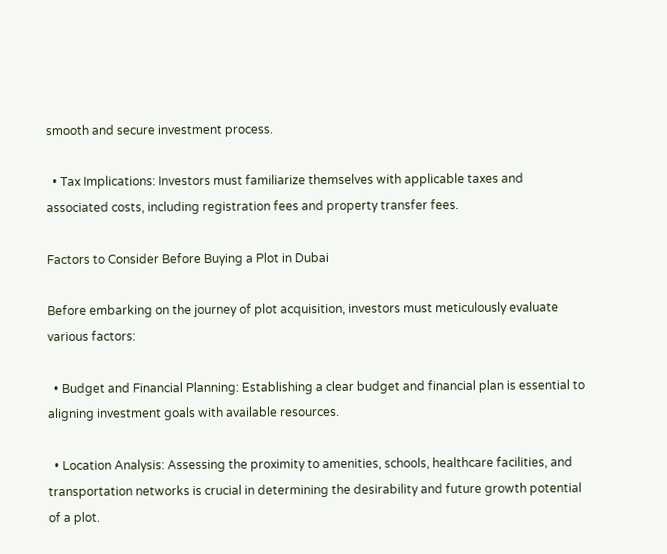smooth and secure investment process.

  • Tax Implications: Investors must familiarize themselves with applicable taxes and associated costs, including registration fees and property transfer fees.

Factors to Consider Before Buying a Plot in Dubai

Before embarking on the journey of plot acquisition, investors must meticulously evaluate various factors:

  • Budget and Financial Planning: Establishing a clear budget and financial plan is essential to aligning investment goals with available resources.

  • Location Analysis: Assessing the proximity to amenities, schools, healthcare facilities, and transportation networks is crucial in determining the desirability and future growth potential of a plot.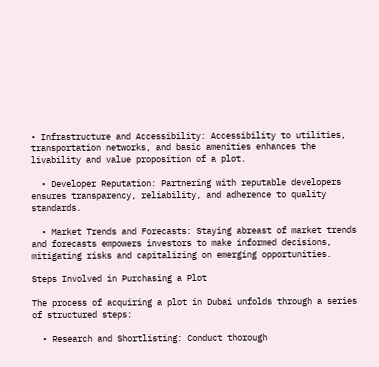• Infrastructure and Accessibility: Accessibility to utilities, transportation networks, and basic amenities enhances the livability and value proposition of a plot.

  • Developer Reputation: Partnering with reputable developers ensures transparency, reliability, and adherence to quality standards.

  • Market Trends and Forecasts: Staying abreast of market trends and forecasts empowers investors to make informed decisions, mitigating risks and capitalizing on emerging opportunities.

Steps Involved in Purchasing a Plot

The process of acquiring a plot in Dubai unfolds through a series of structured steps:

  • Research and Shortlisting: Conduct thorough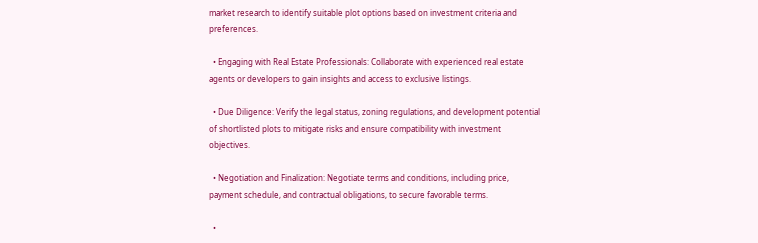market research to identify suitable plot options based on investment criteria and preferences.

  • Engaging with Real Estate Professionals: Collaborate with experienced real estate agents or developers to gain insights and access to exclusive listings.

  • Due Diligence: Verify the legal status, zoning regulations, and development potential of shortlisted plots to mitigate risks and ensure compatibility with investment objectives.

  • Negotiation and Finalization: Negotiate terms and conditions, including price, payment schedule, and contractual obligations, to secure favorable terms.

  •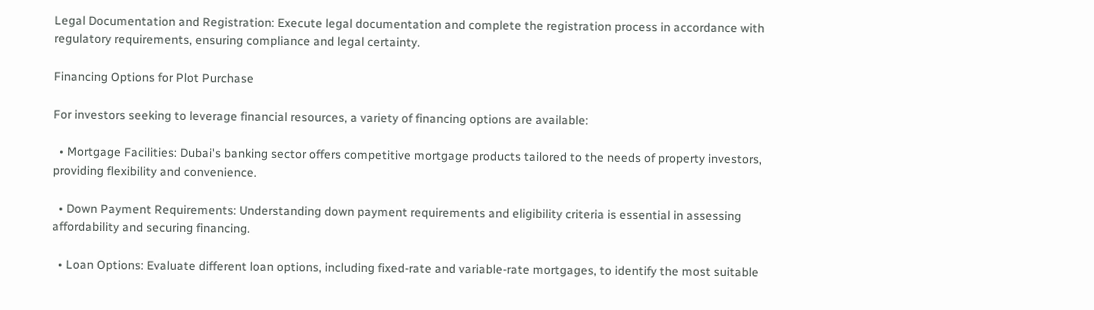Legal Documentation and Registration: Execute legal documentation and complete the registration process in accordance with regulatory requirements, ensuring compliance and legal certainty.

Financing Options for Plot Purchase

For investors seeking to leverage financial resources, a variety of financing options are available:

  • Mortgage Facilities: Dubai's banking sector offers competitive mortgage products tailored to the needs of property investors, providing flexibility and convenience.

  • Down Payment Requirements: Understanding down payment requirements and eligibility criteria is essential in assessing affordability and securing financing.

  • Loan Options: Evaluate different loan options, including fixed-rate and variable-rate mortgages, to identify the most suitable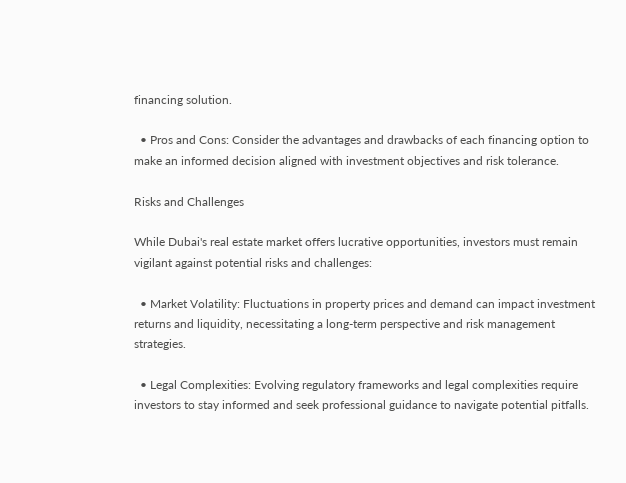financing solution.

  • Pros and Cons: Consider the advantages and drawbacks of each financing option to make an informed decision aligned with investment objectives and risk tolerance.

Risks and Challenges

While Dubai's real estate market offers lucrative opportunities, investors must remain vigilant against potential risks and challenges:

  • Market Volatility: Fluctuations in property prices and demand can impact investment returns and liquidity, necessitating a long-term perspective and risk management strategies.

  • Legal Complexities: Evolving regulatory frameworks and legal complexities require investors to stay informed and seek professional guidance to navigate potential pitfalls.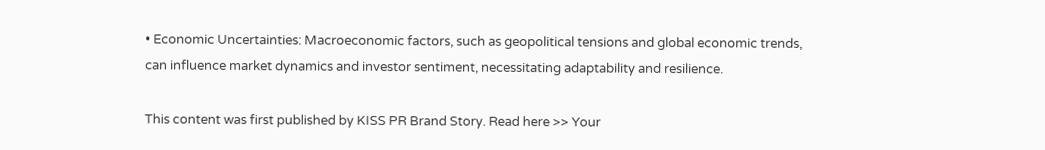• Economic Uncertainties: Macroeconomic factors, such as geopolitical tensions and global economic trends, can influence market dynamics and investor sentiment, necessitating adaptability and resilience.

This content was first published by KISS PR Brand Story. Read here >> Your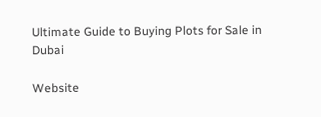Ultimate Guide to Buying Plots for Sale in Dubai

Website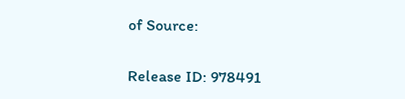of Source:

Release ID: 978491